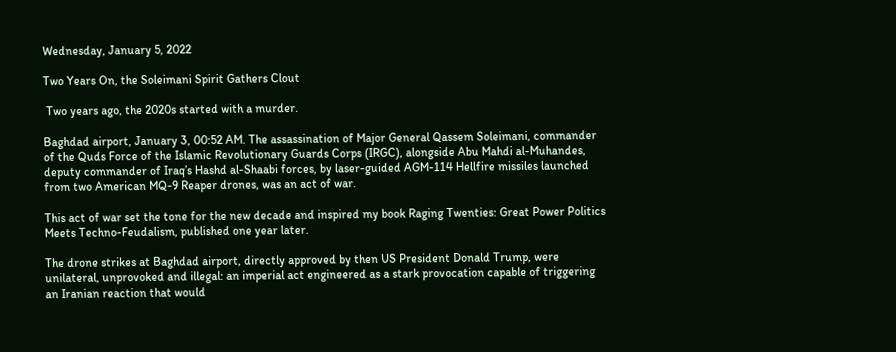Wednesday, January 5, 2022

Two Years On, the Soleimani Spirit Gathers Clout

 Two years ago, the 2020s started with a murder.

Baghdad airport, January 3, 00:52 AM. The assassination of Major General Qassem Soleimani, commander of the Quds Force of the Islamic Revolutionary Guards Corps (IRGC), alongside Abu Mahdi al-Muhandes, deputy commander of Iraq’s Hashd al-Shaabi forces, by laser-guided AGM-114 Hellfire missiles launched from two American MQ-9 Reaper drones, was an act of war.

This act of war set the tone for the new decade and inspired my book Raging Twenties: Great Power Politics Meets Techno-Feudalism, published one year later.

The drone strikes at Baghdad airport, directly approved by then US President Donald Trump, were unilateral, unprovoked and illegal: an imperial act engineered as a stark provocation capable of triggering an Iranian reaction that would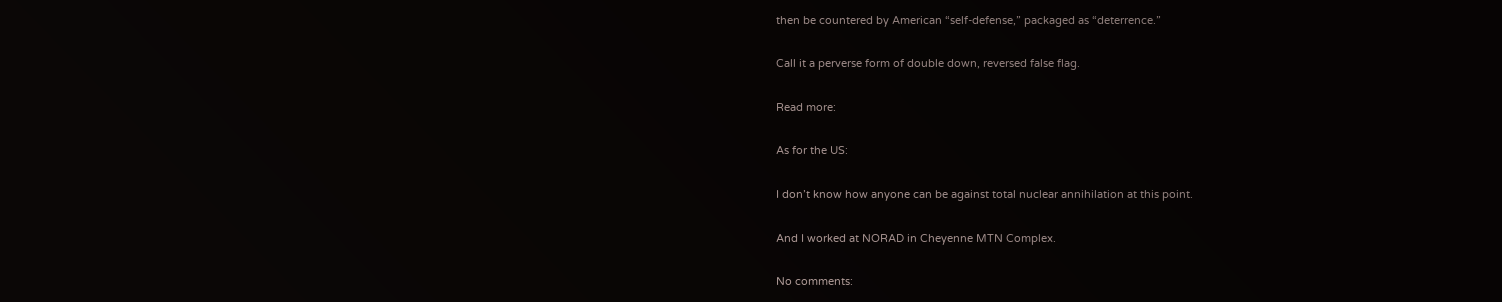then be countered by American “self-defense,” packaged as “deterrence.”

Call it a perverse form of double down, reversed false flag.

Read more:

As for the US:

I don’t know how anyone can be against total nuclear annihilation at this point.

And I worked at NORAD in Cheyenne MTN Complex.

No comments: